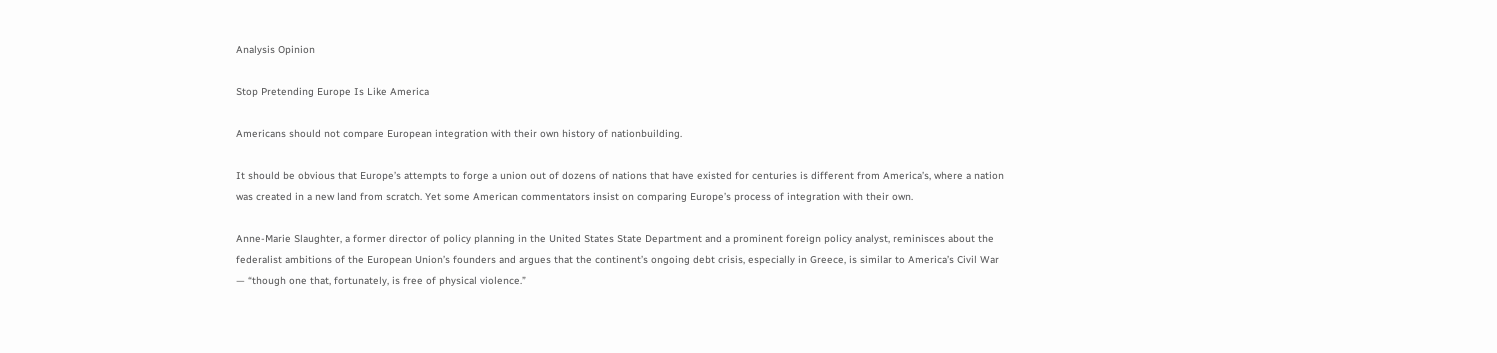Analysis Opinion

Stop Pretending Europe Is Like America

Americans should not compare European integration with their own history of nationbuilding.

It should be obvious that Europe’s attempts to forge a union out of dozens of nations that have existed for centuries is different from America’s, where a nation was created in a new land from scratch. Yet some American commentators insist on comparing Europe’s process of integration with their own.

Anne-Marie Slaughter, a former director of policy planning in the United States State Department and a prominent foreign policy analyst, reminisces about the federalist ambitions of the European Union’s founders and argues that the continent’s ongoing debt crisis, especially in Greece, is similar to America’s Civil War — “though one that, fortunately, is free of physical violence.”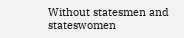Without statesmen and stateswomen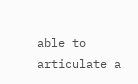able to articulate a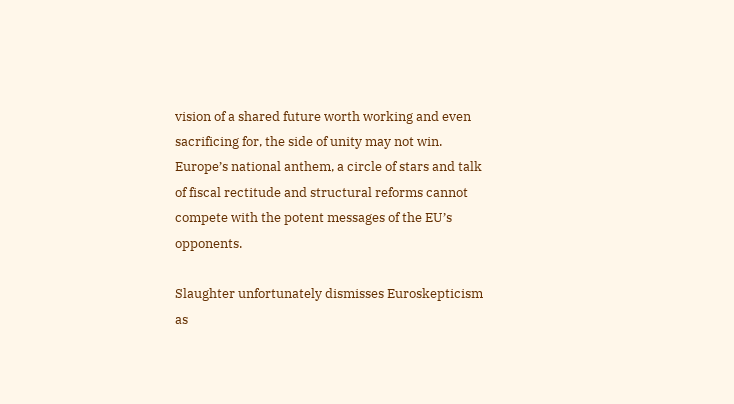vision of a shared future worth working and even sacrificing for, the side of unity may not win. Europe’s national anthem, a circle of stars and talk of fiscal rectitude and structural reforms cannot compete with the potent messages of the EU’s opponents.

Slaughter unfortunately dismisses Euroskepticism as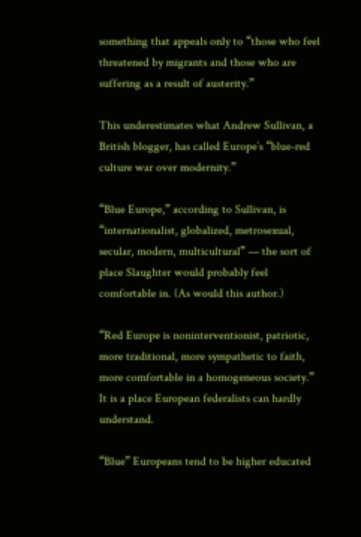something that appeals only to “those who feel threatened by migrants and those who are suffering as a result of austerity.”

This underestimates what Andrew Sullivan, a British blogger, has called Europe’s “blue-red culture war over modernity.”

“Blue Europe,” according to Sullivan, is “internationalist, globalized, metrosexual, secular, modern, multicultural” — the sort of place Slaughter would probably feel comfortable in. (As would this author.)

“Red Europe is noninterventionist, patriotic, more traditional, more sympathetic to faith, more comfortable in a homogeneous society.” It is a place European federalists can hardly understand.

“Blue” Europeans tend to be higher educated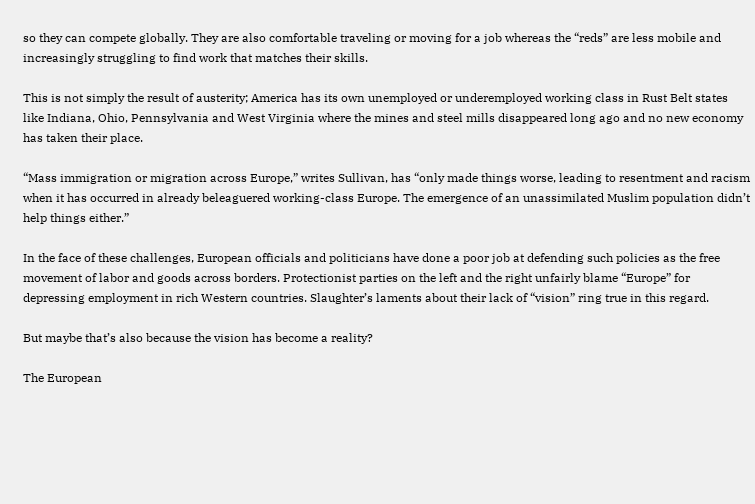so they can compete globally. They are also comfortable traveling or moving for a job whereas the “reds” are less mobile and increasingly struggling to find work that matches their skills.

This is not simply the result of austerity; America has its own unemployed or underemployed working class in Rust Belt states like Indiana, Ohio, Pennsylvania and West Virginia where the mines and steel mills disappeared long ago and no new economy has taken their place.

“Mass immigration or migration across Europe,” writes Sullivan, has “only made things worse, leading to resentment and racism when it has occurred in already beleaguered working-class Europe. The emergence of an unassimilated Muslim population didn’t help things either.”

In the face of these challenges, European officials and politicians have done a poor job at defending such policies as the free movement of labor and goods across borders. Protectionist parties on the left and the right unfairly blame “Europe” for depressing employment in rich Western countries. Slaughter’s laments about their lack of “vision” ring true in this regard.

But maybe that’s also because the vision has become a reality?

The European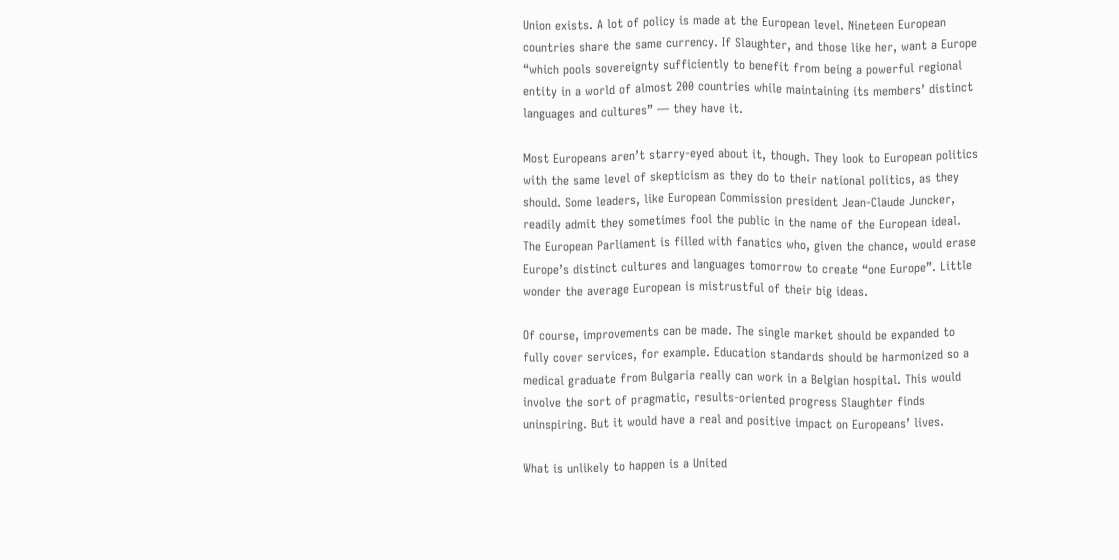Union exists. A lot of policy is made at the European level. Nineteen European countries share the same currency. If Slaughter, and those like her, want a Europe “which pools sovereignty sufficiently to benefit from being a powerful regional entity in a world of almost 200 countries while maintaining its members’ distinct languages and cultures” — they have it.

Most Europeans aren’t starry-eyed about it, though. They look to European politics with the same level of skepticism as they do to their national politics, as they should. Some leaders, like European Commission president Jean-Claude Juncker, readily admit they sometimes fool the public in the name of the European ideal. The European Parliament is filled with fanatics who, given the chance, would erase Europe’s distinct cultures and languages tomorrow to create “one Europe”. Little wonder the average European is mistrustful of their big ideas.

Of course, improvements can be made. The single market should be expanded to fully cover services, for example. Education standards should be harmonized so a medical graduate from Bulgaria really can work in a Belgian hospital. This would involve the sort of pragmatic, results-oriented progress Slaughter finds uninspiring. But it would have a real and positive impact on Europeans’ lives.

What is unlikely to happen is a United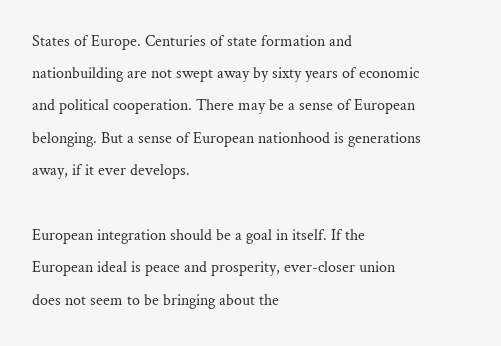States of Europe. Centuries of state formation and nationbuilding are not swept away by sixty years of economic and political cooperation. There may be a sense of European belonging. But a sense of European nationhood is generations away, if it ever develops.

European integration should be a goal in itself. If the European ideal is peace and prosperity, ever-closer union does not seem to be bringing about the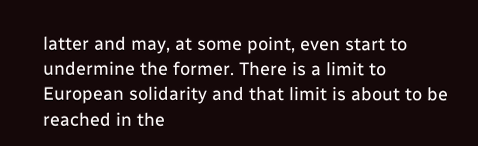latter and may, at some point, even start to undermine the former. There is a limit to European solidarity and that limit is about to be reached in the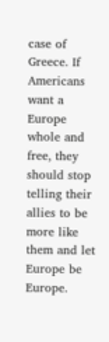case of Greece. If Americans want a Europe whole and free, they should stop telling their allies to be more like them and let Europe be Europe.